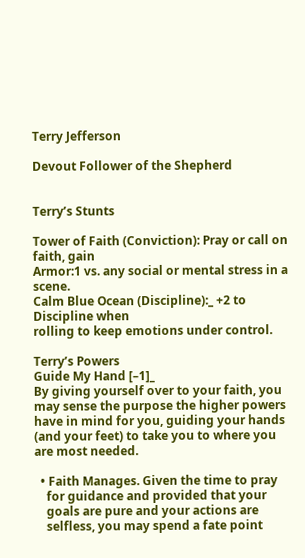Terry Jefferson

Devout Follower of the Shepherd


Terry’s Stunts

Tower of Faith (Conviction): Pray or call on faith, gain
Armor:1 vs. any social or mental stress in a scene.
Calm Blue Ocean (Discipline):_ +2 to Discipline when
rolling to keep emotions under control.

Terry’s Powers
Guide My Hand [–1]_
By giving yourself over to your faith, you
may sense the purpose the higher powers
have in mind for you, guiding your hands
(and your feet) to take you to where you
are most needed.

  • Faith Manages. Given the time to pray
    for guidance and provided that your
    goals are pure and your actions are
    selfless, you may spend a fate point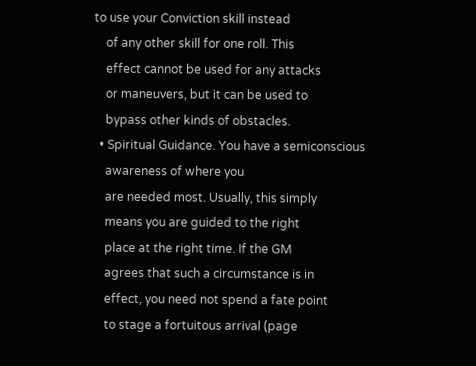to use your Conviction skill instead
    of any other skill for one roll. This
    effect cannot be used for any attacks
    or maneuvers, but it can be used to
    bypass other kinds of obstacles.
  • Spiritual Guidance. You have a semiconscious
    awareness of where you
    are needed most. Usually, this simply
    means you are guided to the right
    place at the right time. If the GM
    agrees that such a circumstance is in
    effect, you need not spend a fate point
    to stage a fortuitous arrival (page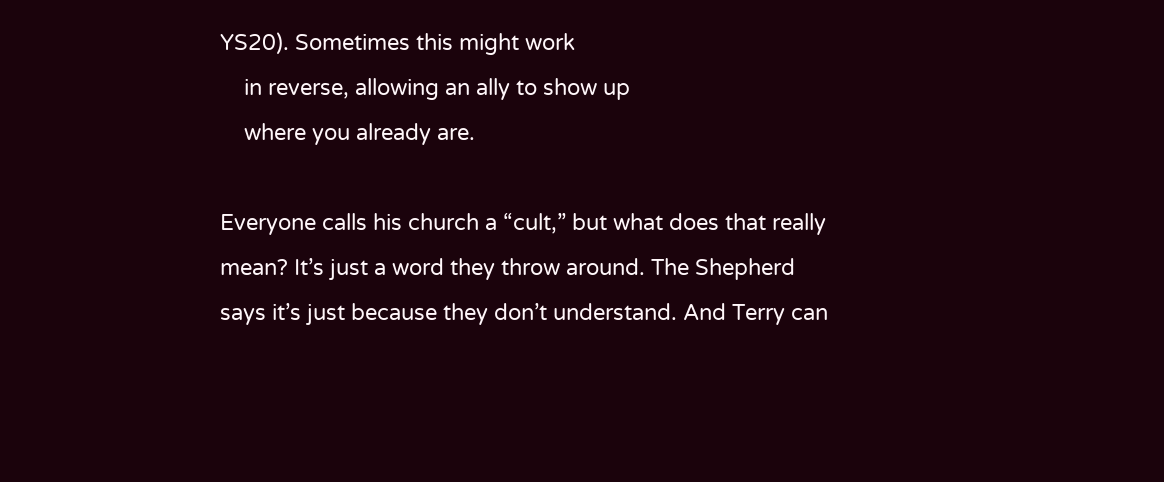YS20). Sometimes this might work
    in reverse, allowing an ally to show up
    where you already are.

Everyone calls his church a “cult,” but what does that really
mean? It’s just a word they throw around. The Shepherd
says it’s just because they don’t understand. And Terry can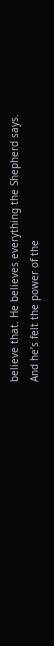believe that. He believes everything the Shepherd says.
And he’s felt the power of the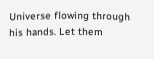Universe flowing through
his hands. Let them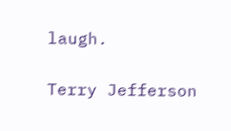laugh.

Terry Jefferson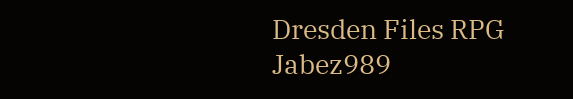Dresden Files RPG Jabez989